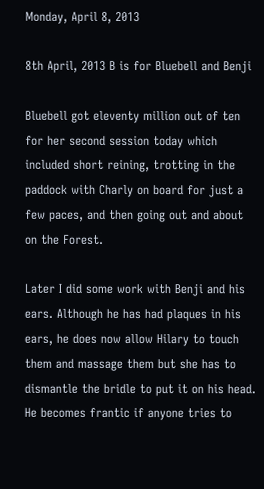Monday, April 8, 2013

8th April, 2013 B is for Bluebell and Benji

Bluebell got eleventy million out of ten for her second session today which included short reining, trotting in the paddock with Charly on board for just a few paces, and then going out and about on the Forest.

Later I did some work with Benji and his ears. Although he has had plaques in his ears, he does now allow Hilary to touch them and massage them but she has to dismantle the bridle to put it on his head. He becomes frantic if anyone tries to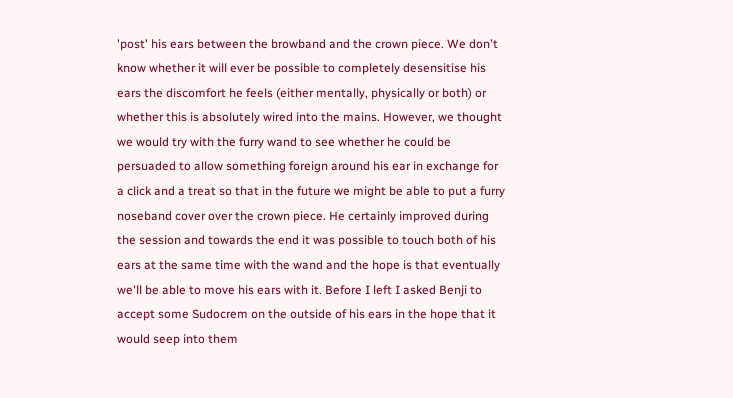'post' his ears between the browband and the crown piece. We don't know whether it will ever be possible to completely desensitise his ears the discomfort he feels (either mentally, physically or both) or whether this is absolutely wired into the mains. However, we thought we would try with the furry wand to see whether he could be persuaded to allow something foreign around his ear in exchange for a click and a treat so that in the future we might be able to put a furry noseband cover over the crown piece. He certainly improved during the session and towards the end it was possible to touch both of his ears at the same time with the wand and the hope is that eventually we'll be able to move his ears with it. Before I left I asked Benji to accept some Sudocrem on the outside of his ears in the hope that it would seep into them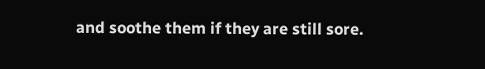and soothe them if they are still sore.